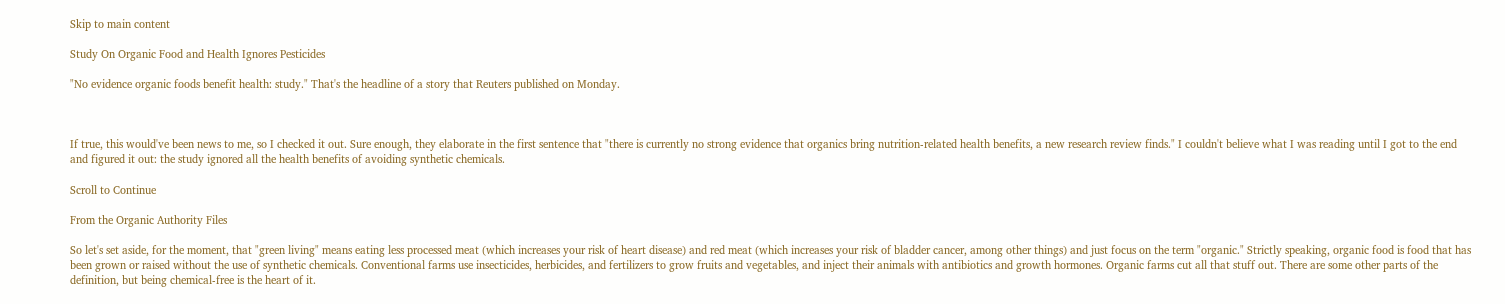Skip to main content

Study On Organic Food and Health Ignores Pesticides

"No evidence organic foods benefit health: study." That's the headline of a story that Reuters published on Monday.



If true, this would've been news to me, so I checked it out. Sure enough, they elaborate in the first sentence that "there is currently no strong evidence that organics bring nutrition-related health benefits, a new research review finds." I couldn't believe what I was reading until I got to the end and figured it out: the study ignored all the health benefits of avoiding synthetic chemicals.

Scroll to Continue

From the Organic Authority Files

So let's set aside, for the moment, that "green living" means eating less processed meat (which increases your risk of heart disease) and red meat (which increases your risk of bladder cancer, among other things) and just focus on the term "organic." Strictly speaking, organic food is food that has been grown or raised without the use of synthetic chemicals. Conventional farms use insecticides, herbicides, and fertilizers to grow fruits and vegetables, and inject their animals with antibiotics and growth hormones. Organic farms cut all that stuff out. There are some other parts of the definition, but being chemical-free is the heart of it.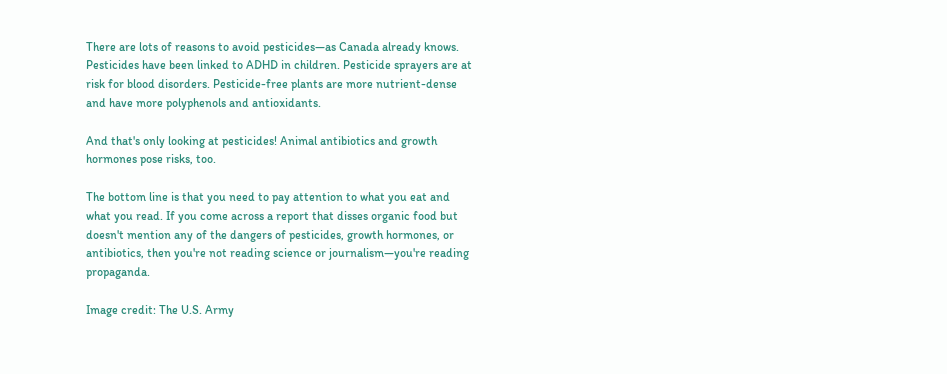There are lots of reasons to avoid pesticides—as Canada already knows. Pesticides have been linked to ADHD in children. Pesticide sprayers are at risk for blood disorders. Pesticide-free plants are more nutrient-dense and have more polyphenols and antioxidants.

And that's only looking at pesticides! Animal antibiotics and growth hormones pose risks, too.

The bottom line is that you need to pay attention to what you eat and what you read. If you come across a report that disses organic food but doesn't mention any of the dangers of pesticides, growth hormones, or antibiotics, then you're not reading science or journalism—you're reading propaganda.

Image credit: The U.S. Army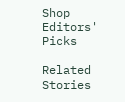Shop Editors' Picks

Related Stories